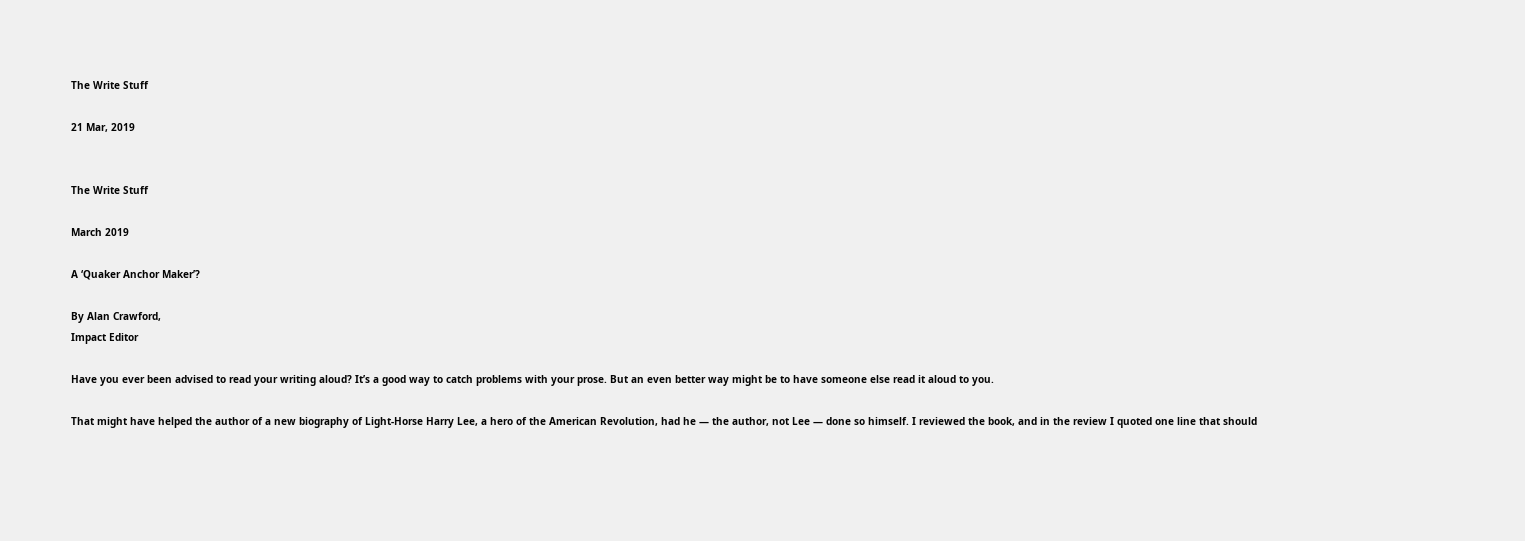The Write Stuff

21 Mar, 2019


The Write Stuff

March 2019

A ‘Quaker Anchor Maker’?

By Alan Crawford,
Impact Editor

Have you ever been advised to read your writing aloud? It’s a good way to catch problems with your prose. But an even better way might be to have someone else read it aloud to you.

That might have helped the author of a new biography of Light-Horse Harry Lee, a hero of the American Revolution, had he — the author, not Lee — done so himself. I reviewed the book, and in the review I quoted one line that should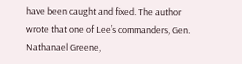have been caught and fixed. The author wrote that one of Lee’s commanders, Gen. Nathanael Greene,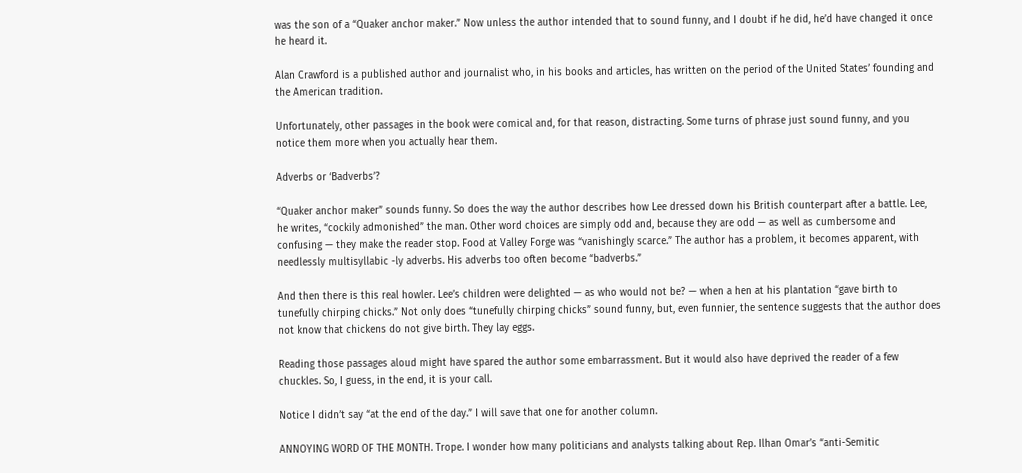was the son of a “Quaker anchor maker.” Now unless the author intended that to sound funny, and I doubt if he did, he’d have changed it once he heard it.

Alan Crawford is a published author and journalist who, in his books and articles, has written on the period of the United States’ founding and the American tradition.

Unfortunately, other passages in the book were comical and, for that reason, distracting. Some turns of phrase just sound funny, and you notice them more when you actually hear them.

Adverbs or ‘Badverbs’?

“Quaker anchor maker” sounds funny. So does the way the author describes how Lee dressed down his British counterpart after a battle. Lee, he writes, “cockily admonished” the man. Other word choices are simply odd and, because they are odd — as well as cumbersome and confusing — they make the reader stop. Food at Valley Forge was “vanishingly scarce.” The author has a problem, it becomes apparent, with needlessly multisyllabic -ly adverbs. His adverbs too often become “badverbs.”

And then there is this real howler. Lee’s children were delighted — as who would not be? — when a hen at his plantation “gave birth to tunefully chirping chicks.” Not only does “tunefully chirping chicks” sound funny, but, even funnier, the sentence suggests that the author does not know that chickens do not give birth. They lay eggs.

Reading those passages aloud might have spared the author some embarrassment. But it would also have deprived the reader of a few chuckles. So, I guess, in the end, it is your call.

Notice I didn’t say “at the end of the day.” I will save that one for another column.

ANNOYING WORD OF THE MONTH. Trope. I wonder how many politicians and analysts talking about Rep. Ilhan Omar’s “anti-Semitic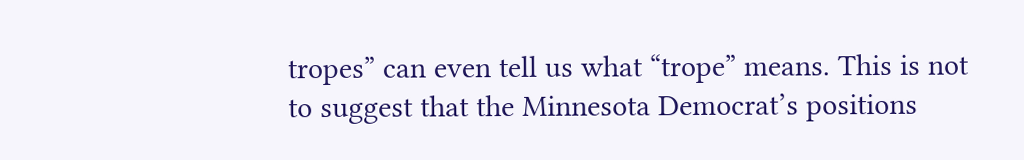tropes” can even tell us what “trope” means. This is not to suggest that the Minnesota Democrat’s positions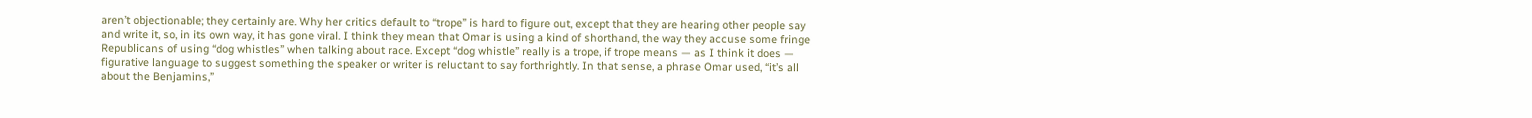aren’t objectionable; they certainly are. Why her critics default to “trope” is hard to figure out, except that they are hearing other people say and write it, so, in its own way, it has gone viral. I think they mean that Omar is using a kind of shorthand, the way they accuse some fringe Republicans of using “dog whistles” when talking about race. Except “dog whistle” really is a trope, if trope means — as I think it does — figurative language to suggest something the speaker or writer is reluctant to say forthrightly. In that sense, a phrase Omar used, “it’s all about the Benjamins,”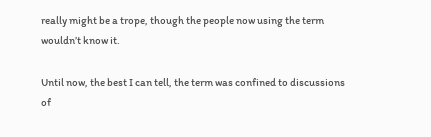really might be a trope, though the people now using the term wouldn’t know it.

Until now, the best I can tell, the term was confined to discussions of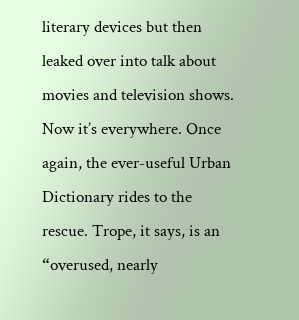literary devices but then leaked over into talk about movies and television shows. Now it’s everywhere. Once again, the ever-useful Urban Dictionary rides to the rescue. Trope, it says, is an “overused, nearly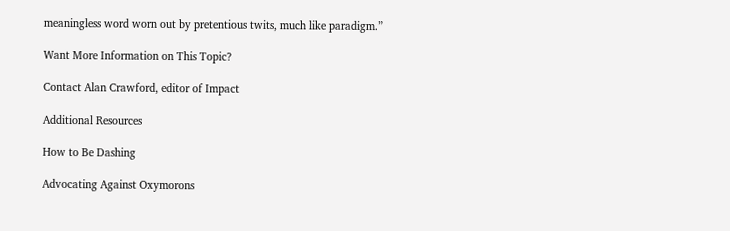meaningless word worn out by pretentious twits, much like paradigm.”

Want More Information on This Topic?

Contact Alan Crawford, editor of Impact

Additional Resources

How to Be Dashing

Advocating Against Oxymorons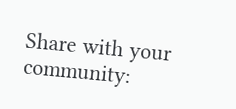Share with your community: